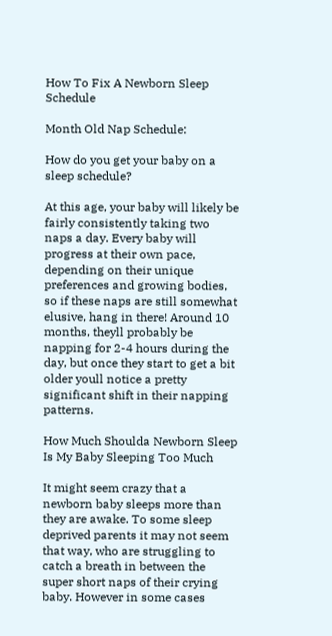How To Fix A Newborn Sleep Schedule

Month Old Nap Schedule:

How do you get your baby on a sleep schedule?

At this age, your baby will likely be fairly consistently taking two naps a day. Every baby will progress at their own pace, depending on their unique preferences and growing bodies, so if these naps are still somewhat elusive, hang in there! Around 10 months, theyll probably be napping for 2-4 hours during the day, but once they start to get a bit older youll notice a pretty significant shift in their napping patterns.

How Much Shoulda Newborn Sleep Is My Baby Sleeping Too Much

It might seem crazy that a newborn baby sleeps more than they are awake. To some sleep deprived parents it may not seem that way, who are struggling to catch a breath in between the super short naps of their crying baby. However in some cases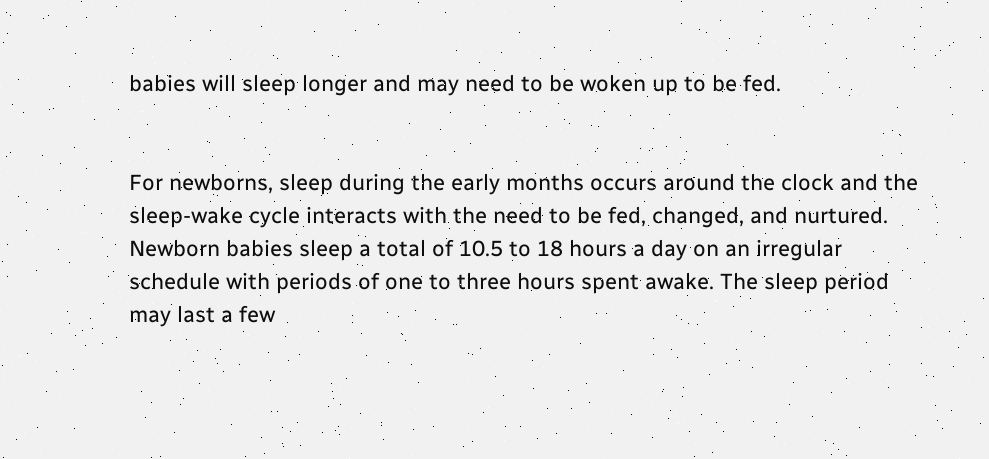babies will sleep longer and may need to be woken up to be fed.


For newborns, sleep during the early months occurs around the clock and the sleep-wake cycle interacts with the need to be fed, changed, and nurtured. Newborn babies sleep a total of 10.5 to 18 hours a day on an irregular schedule with periods of one to three hours spent awake. The sleep period may last a few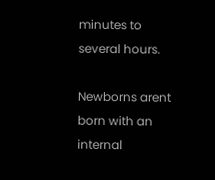minutes to several hours.

Newborns arent born with an internal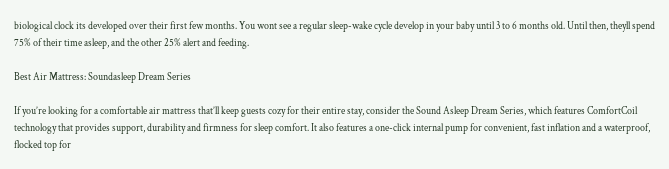biological clock its developed over their first few months. You wont see a regular sleep-wake cycle develop in your baby until 3 to 6 months old. Until then, theyll spend 75% of their time asleep, and the other 25% alert and feeding.

Best Air Mattress: Soundasleep Dream Series

If you’re looking for a comfortable air mattress that’ll keep guests cozy for their entire stay, consider the Sound Asleep Dream Series, which features ComfortCoil technology that provides support, durability and firmness for sleep comfort. It also features a one-click internal pump for convenient, fast inflation and a waterproof, flocked top for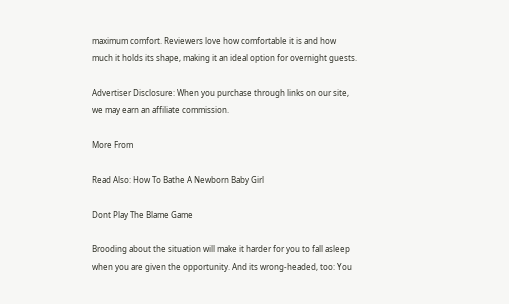maximum comfort. Reviewers love how comfortable it is and how much it holds its shape, making it an ideal option for overnight guests.

Advertiser Disclosure: When you purchase through links on our site, we may earn an affiliate commission.

More From

Read Also: How To Bathe A Newborn Baby Girl

Dont Play The Blame Game

Brooding about the situation will make it harder for you to fall asleep when you are given the opportunity. And its wrong-headed, too: You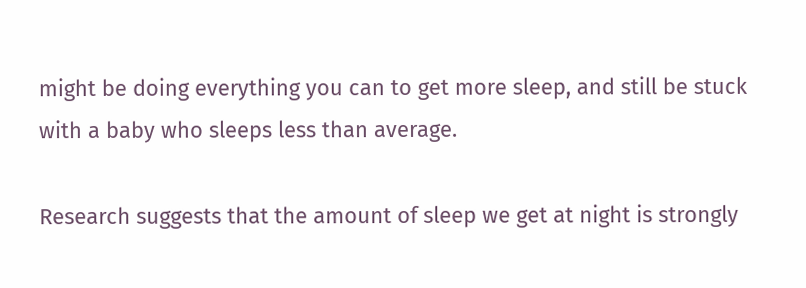might be doing everything you can to get more sleep, and still be stuck with a baby who sleeps less than average.

Research suggests that the amount of sleep we get at night is strongly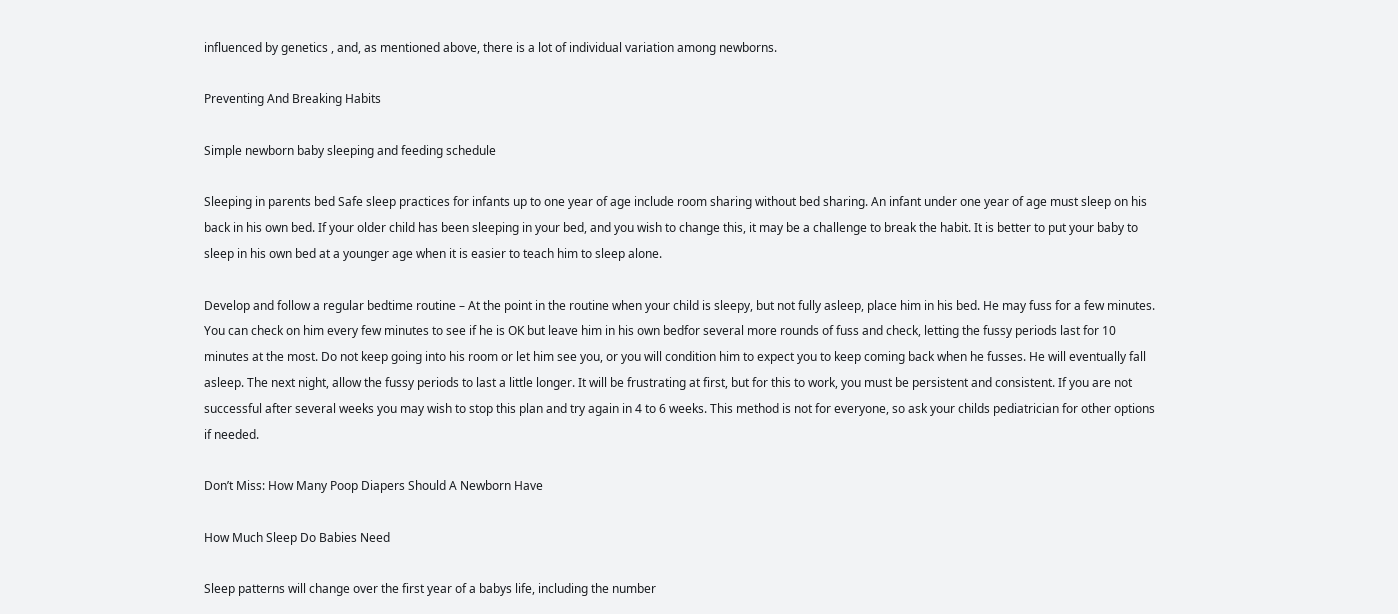influenced by genetics , and, as mentioned above, there is a lot of individual variation among newborns.

Preventing And Breaking Habits

Simple newborn baby sleeping and feeding schedule

Sleeping in parents bed Safe sleep practices for infants up to one year of age include room sharing without bed sharing. An infant under one year of age must sleep on his back in his own bed. If your older child has been sleeping in your bed, and you wish to change this, it may be a challenge to break the habit. It is better to put your baby to sleep in his own bed at a younger age when it is easier to teach him to sleep alone.

Develop and follow a regular bedtime routine – At the point in the routine when your child is sleepy, but not fully asleep, place him in his bed. He may fuss for a few minutes. You can check on him every few minutes to see if he is OK but leave him in his own bedfor several more rounds of fuss and check, letting the fussy periods last for 10 minutes at the most. Do not keep going into his room or let him see you, or you will condition him to expect you to keep coming back when he fusses. He will eventually fall asleep. The next night, allow the fussy periods to last a little longer. It will be frustrating at first, but for this to work, you must be persistent and consistent. If you are not successful after several weeks you may wish to stop this plan and try again in 4 to 6 weeks. This method is not for everyone, so ask your childs pediatrician for other options if needed.

Don’t Miss: How Many Poop Diapers Should A Newborn Have

How Much Sleep Do Babies Need

Sleep patterns will change over the first year of a babys life, including the number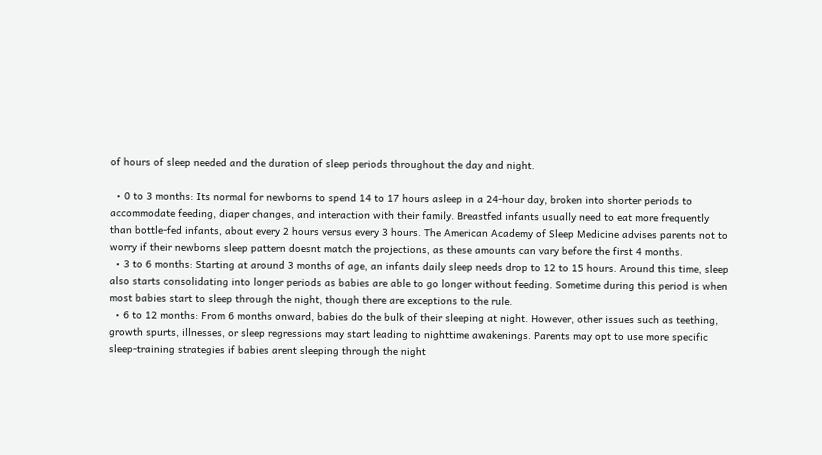of hours of sleep needed and the duration of sleep periods throughout the day and night.

  • 0 to 3 months: Its normal for newborns to spend 14 to 17 hours asleep in a 24-hour day, broken into shorter periods to accommodate feeding, diaper changes, and interaction with their family. Breastfed infants usually need to eat more frequently than bottle-fed infants, about every 2 hours versus every 3 hours. The American Academy of Sleep Medicine advises parents not to worry if their newborns sleep pattern doesnt match the projections, as these amounts can vary before the first 4 months.
  • 3 to 6 months: Starting at around 3 months of age, an infants daily sleep needs drop to 12 to 15 hours. Around this time, sleep also starts consolidating into longer periods as babies are able to go longer without feeding. Sometime during this period is when most babies start to sleep through the night, though there are exceptions to the rule.
  • 6 to 12 months: From 6 months onward, babies do the bulk of their sleeping at night. However, other issues such as teething, growth spurts, illnesses, or sleep regressions may start leading to nighttime awakenings. Parents may opt to use more specific sleep-training strategies if babies arent sleeping through the night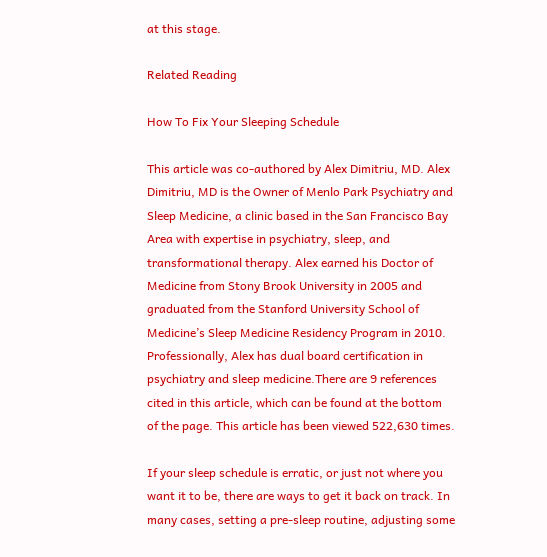at this stage.

Related Reading

How To Fix Your Sleeping Schedule

This article was co-authored by Alex Dimitriu, MD. Alex Dimitriu, MD is the Owner of Menlo Park Psychiatry and Sleep Medicine, a clinic based in the San Francisco Bay Area with expertise in psychiatry, sleep, and transformational therapy. Alex earned his Doctor of Medicine from Stony Brook University in 2005 and graduated from the Stanford University School of Medicine’s Sleep Medicine Residency Program in 2010. Professionally, Alex has dual board certification in psychiatry and sleep medicine.There are 9 references cited in this article, which can be found at the bottom of the page. This article has been viewed 522,630 times.

If your sleep schedule is erratic, or just not where you want it to be, there are ways to get it back on track. In many cases, setting a pre-sleep routine, adjusting some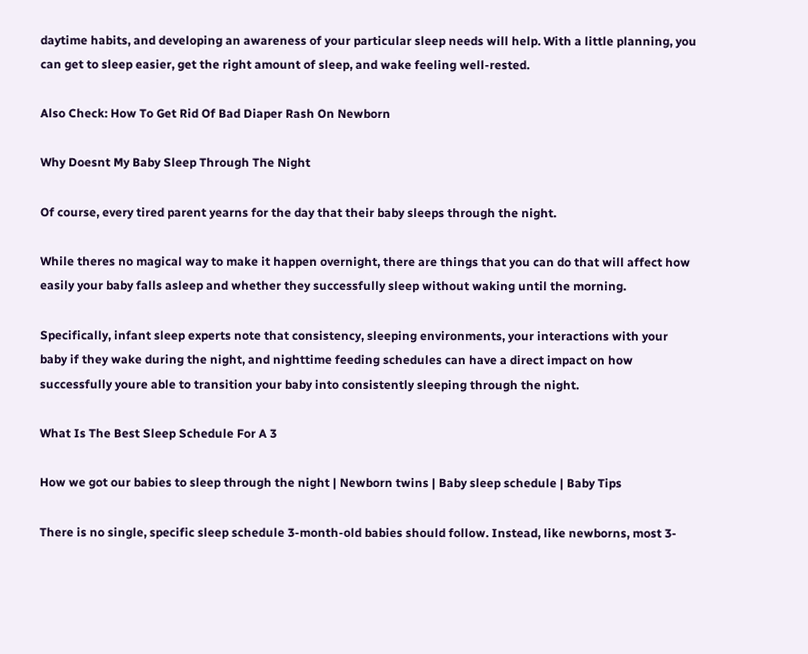daytime habits, and developing an awareness of your particular sleep needs will help. With a little planning, you can get to sleep easier, get the right amount of sleep, and wake feeling well-rested.

Also Check: How To Get Rid Of Bad Diaper Rash On Newborn

Why Doesnt My Baby Sleep Through The Night

Of course, every tired parent yearns for the day that their baby sleeps through the night.

While theres no magical way to make it happen overnight, there are things that you can do that will affect how easily your baby falls asleep and whether they successfully sleep without waking until the morning.

Specifically, infant sleep experts note that consistency, sleeping environments, your interactions with your baby if they wake during the night, and nighttime feeding schedules can have a direct impact on how successfully youre able to transition your baby into consistently sleeping through the night.

What Is The Best Sleep Schedule For A 3

How we got our babies to sleep through the night | Newborn twins | Baby sleep schedule | Baby Tips

There is no single, specific sleep schedule 3-month-old babies should follow. Instead, like newborns, most 3-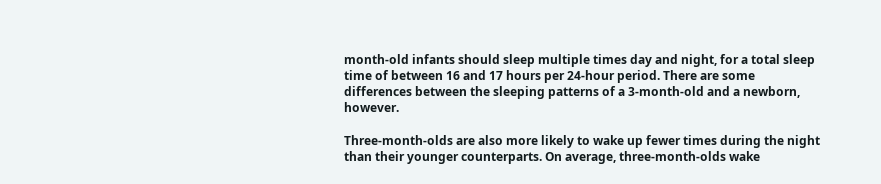month-old infants should sleep multiple times day and night, for a total sleep time of between 16 and 17 hours per 24-hour period. There are some differences between the sleeping patterns of a 3-month-old and a newborn, however.

Three-month-olds are also more likely to wake up fewer times during the night than their younger counterparts. On average, three-month-olds wake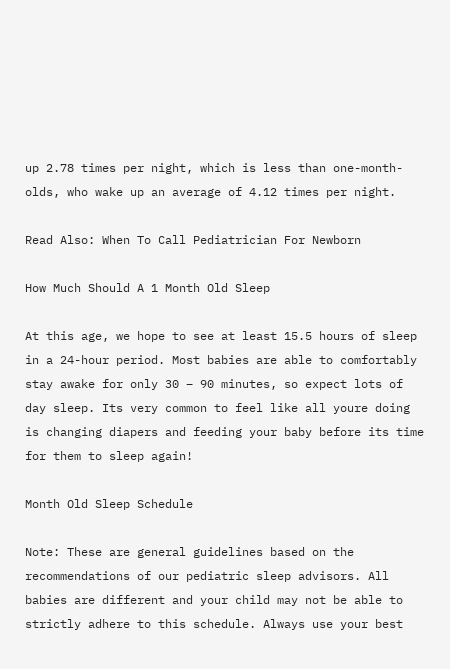up 2.78 times per night, which is less than one-month-olds, who wake up an average of 4.12 times per night.

Read Also: When To Call Pediatrician For Newborn

How Much Should A 1 Month Old Sleep

At this age, we hope to see at least 15.5 hours of sleep in a 24-hour period. Most babies are able to comfortably stay awake for only 30 – 90 minutes, so expect lots of day sleep. Its very common to feel like all youre doing is changing diapers and feeding your baby before its time for them to sleep again!

Month Old Sleep Schedule

Note: These are general guidelines based on the recommendations of our pediatric sleep advisors. All babies are different and your child may not be able to strictly adhere to this schedule. Always use your best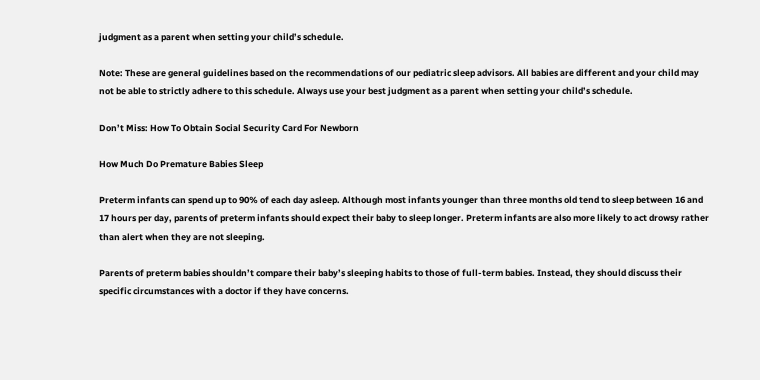judgment as a parent when setting your child’s schedule.

Note: These are general guidelines based on the recommendations of our pediatric sleep advisors. All babies are different and your child may not be able to strictly adhere to this schedule. Always use your best judgment as a parent when setting your child’s schedule.

Don’t Miss: How To Obtain Social Security Card For Newborn

How Much Do Premature Babies Sleep

Preterm infants can spend up to 90% of each day asleep. Although most infants younger than three months old tend to sleep between 16 and 17 hours per day, parents of preterm infants should expect their baby to sleep longer. Preterm infants are also more likely to act drowsy rather than alert when they are not sleeping.

Parents of preterm babies shouldn’t compare their baby’s sleeping habits to those of full-term babies. Instead, they should discuss their specific circumstances with a doctor if they have concerns.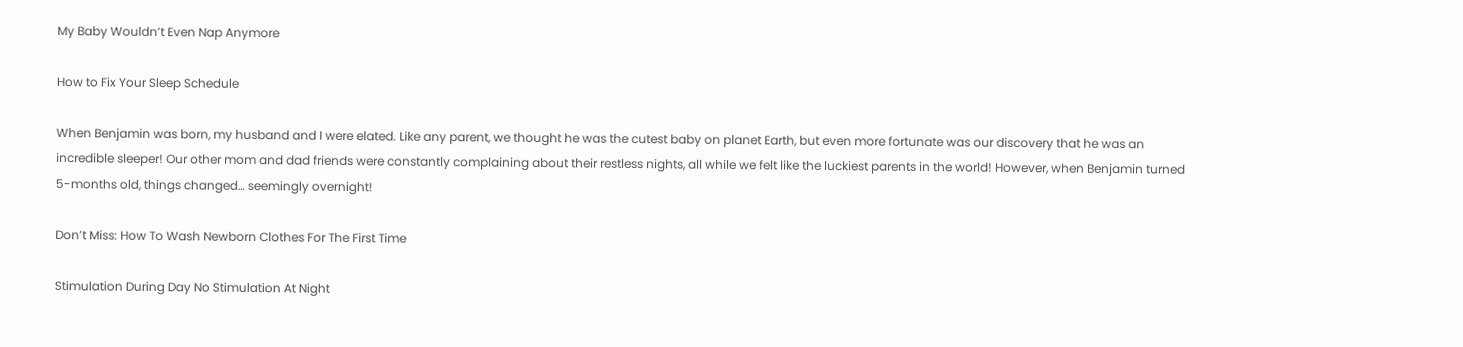My Baby Wouldn’t Even Nap Anymore

How to Fix Your Sleep Schedule

When Benjamin was born, my husband and I were elated. Like any parent, we thought he was the cutest baby on planet Earth, but even more fortunate was our discovery that he was an incredible sleeper! Our other mom and dad friends were constantly complaining about their restless nights, all while we felt like the luckiest parents in the world! However, when Benjamin turned 5-months old, things changed… seemingly overnight!

Don’t Miss: How To Wash Newborn Clothes For The First Time

Stimulation During Day No Stimulation At Night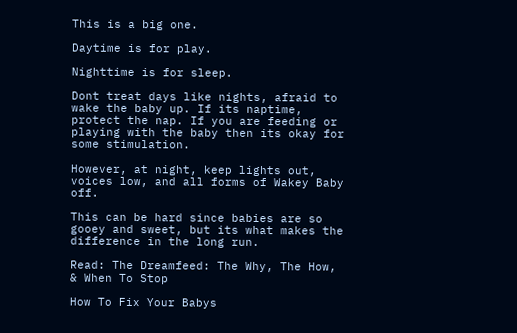This is a big one.

Daytime is for play.

Nighttime is for sleep.

Dont treat days like nights, afraid to wake the baby up. If its naptime, protect the nap. If you are feeding or playing with the baby then its okay for some stimulation.

However, at night, keep lights out, voices low, and all forms of Wakey Baby off.

This can be hard since babies are so gooey and sweet, but its what makes the difference in the long run.

Read: The Dreamfeed: The Why, The How, & When To Stop

How To Fix Your Babys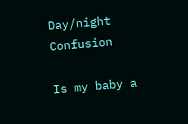Day/night Confusion

Is my baby a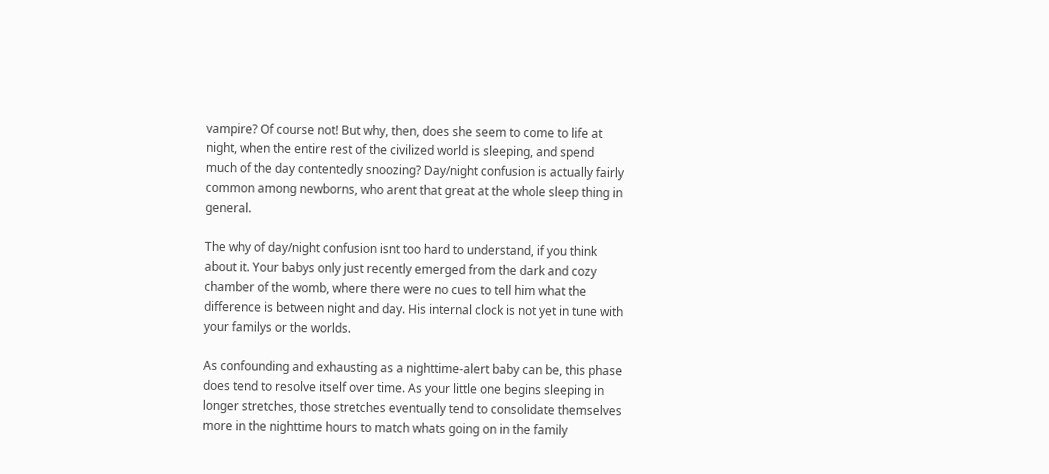vampire? Of course not! But why, then, does she seem to come to life at night, when the entire rest of the civilized world is sleeping, and spend much of the day contentedly snoozing? Day/night confusion is actually fairly common among newborns, who arent that great at the whole sleep thing in general.

The why of day/night confusion isnt too hard to understand, if you think about it. Your babys only just recently emerged from the dark and cozy chamber of the womb, where there were no cues to tell him what the difference is between night and day. His internal clock is not yet in tune with your familys or the worlds.

As confounding and exhausting as a nighttime-alert baby can be, this phase does tend to resolve itself over time. As your little one begins sleeping in longer stretches, those stretches eventually tend to consolidate themselves more in the nighttime hours to match whats going on in the family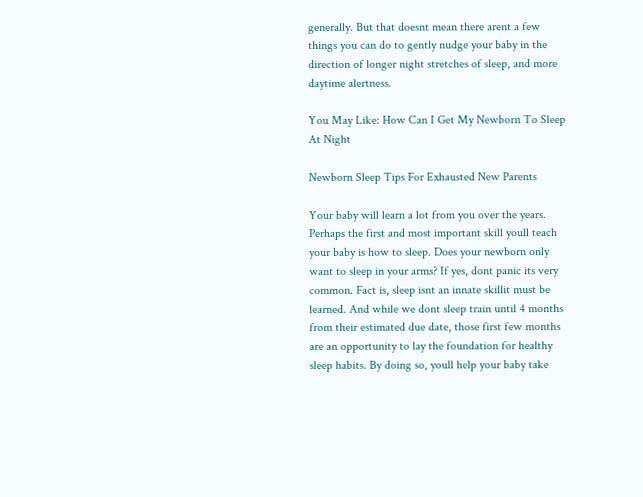generally. But that doesnt mean there arent a few things you can do to gently nudge your baby in the direction of longer night stretches of sleep, and more daytime alertness.

You May Like: How Can I Get My Newborn To Sleep At Night

Newborn Sleep Tips For Exhausted New Parents

Your baby will learn a lot from you over the years. Perhaps the first and most important skill youll teach your baby is how to sleep. Does your newborn only want to sleep in your arms? If yes, dont panic its very common. Fact is, sleep isnt an innate skillit must be learned. And while we dont sleep train until 4 months from their estimated due date, those first few months are an opportunity to lay the foundation for healthy sleep habits. By doing so, youll help your baby take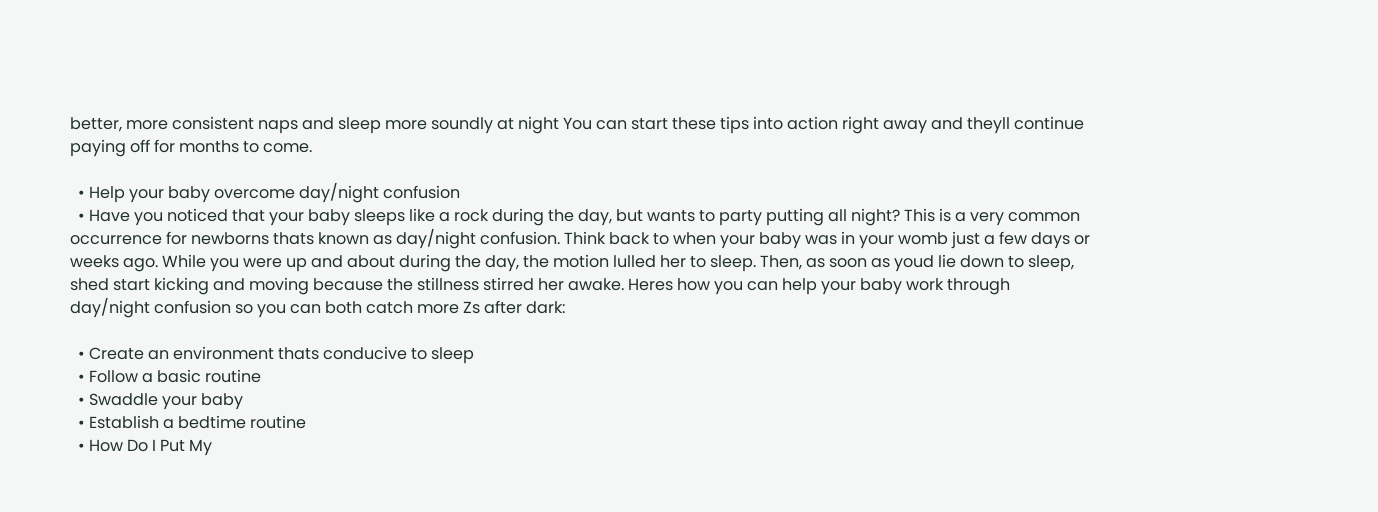better, more consistent naps and sleep more soundly at night You can start these tips into action right away and theyll continue paying off for months to come.

  • Help your baby overcome day/night confusion
  • Have you noticed that your baby sleeps like a rock during the day, but wants to party putting all night? This is a very common occurrence for newborns thats known as day/night confusion. Think back to when your baby was in your womb just a few days or weeks ago. While you were up and about during the day, the motion lulled her to sleep. Then, as soon as youd lie down to sleep, shed start kicking and moving because the stillness stirred her awake. Heres how you can help your baby work through day/night confusion so you can both catch more Zs after dark:

  • Create an environment thats conducive to sleep
  • Follow a basic routine
  • Swaddle your baby
  • Establish a bedtime routine
  • How Do I Put My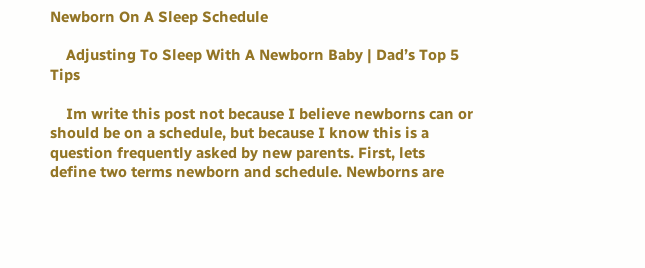Newborn On A Sleep Schedule

    Adjusting To Sleep With A Newborn Baby | Dad’s Top 5 Tips

    Im write this post not because I believe newborns can or should be on a schedule, but because I know this is a question frequently asked by new parents. First, lets define two terms newborn and schedule. Newborns are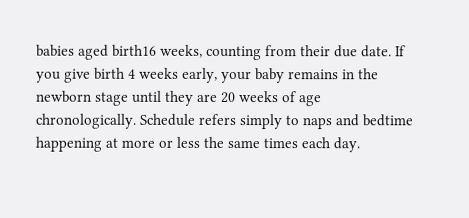babies aged birth16 weeks, counting from their due date. If you give birth 4 weeks early, your baby remains in the newborn stage until they are 20 weeks of age chronologically. Schedule refers simply to naps and bedtime happening at more or less the same times each day.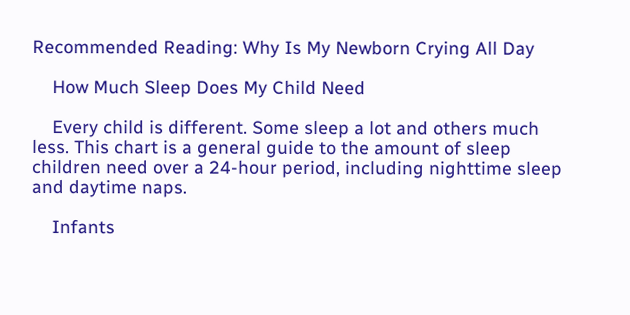Recommended Reading: Why Is My Newborn Crying All Day

    How Much Sleep Does My Child Need

    Every child is different. Some sleep a lot and others much less. This chart is a general guide to the amount of sleep children need over a 24-hour period, including nighttime sleep and daytime naps.

    Infants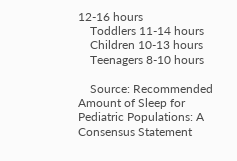12-16 hours
    Toddlers 11-14 hours
    Children 10-13 hours
    Teenagers 8-10 hours

    Source: Recommended Amount of Sleep for Pediatric Populations: A Consensus Statement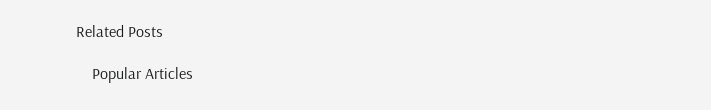Related Posts

    Popular Articles